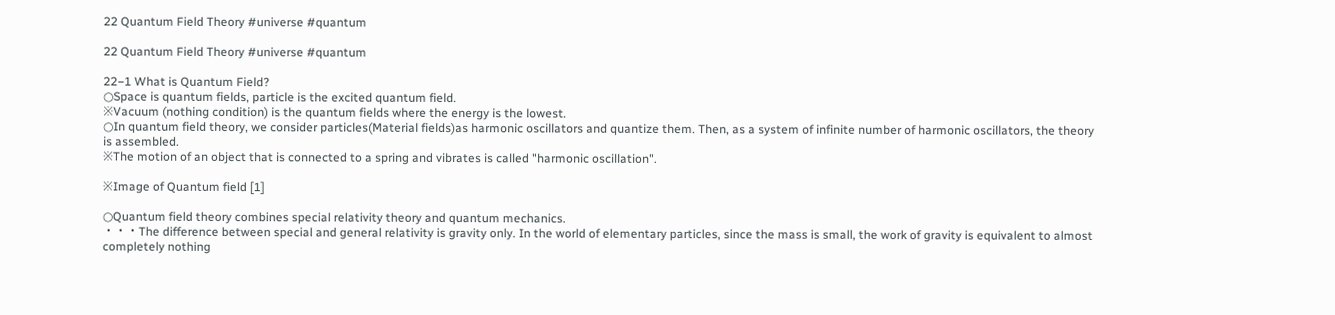22 Quantum Field Theory #universe #quantum

22 Quantum Field Theory #universe #quantum

22−1 What is Quantum Field?
○Space is quantum fields, particle is the excited quantum field.
※Vacuum (nothing condition) is the quantum fields where the energy is the lowest.
○In quantum field theory, we consider particles(Material fields)as harmonic oscillators and quantize them. Then, as a system of infinite number of harmonic oscillators, the theory is assembled.
※The motion of an object that is connected to a spring and vibrates is called "harmonic oscillation".

※Image of Quantum field [1]

○Quantum field theory combines special relativity theory and quantum mechanics.
・・・The difference between special and general relativity is gravity only. In the world of elementary particles, since the mass is small, the work of gravity is equivalent to almost completely nothing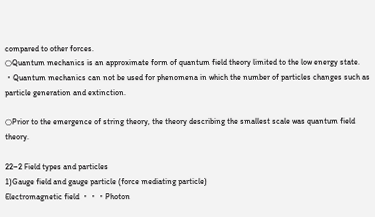compared to other forces.
○Quantum mechanics is an approximate form of quantum field theory limited to the low energy state.
・Quantum mechanics can not be used for phenomena in which the number of particles changes such as particle generation and extinction.

○Prior to the emergence of string theory, the theory describing the smallest scale was quantum field theory.

22−2 Field types and particles
1)Gauge field and gauge particle (force mediating particle)
Electromagnetic field ・・・Photon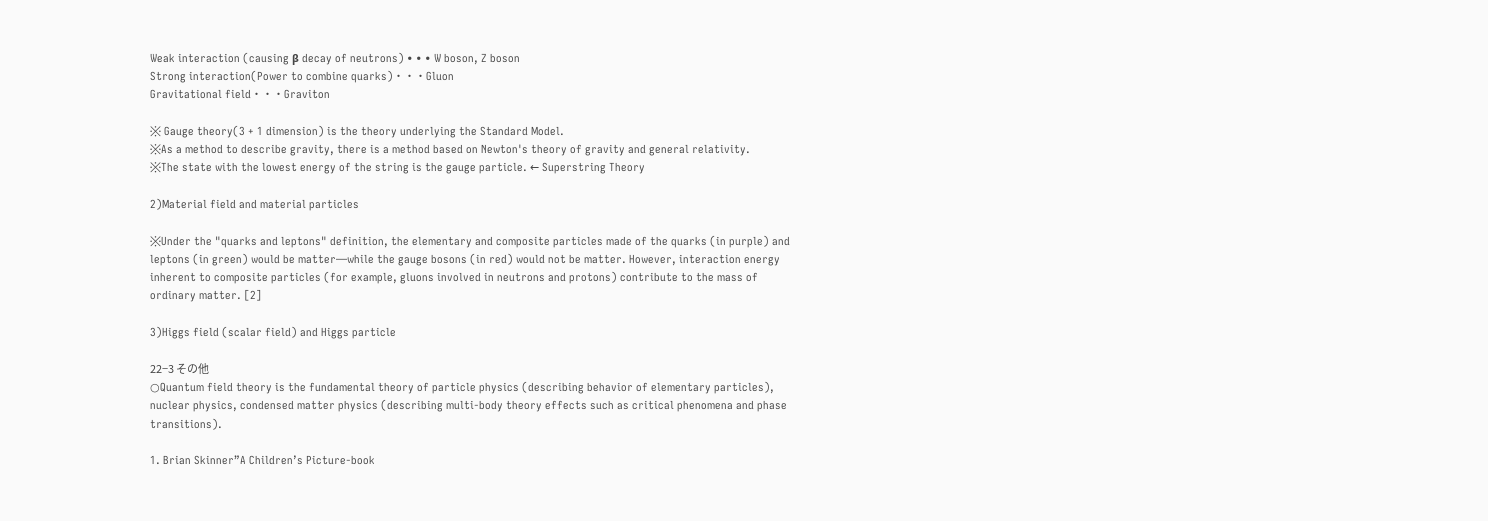Weak interaction (causing β decay of neutrons) • • • W boson, Z boson
Strong interaction(Power to combine quarks)・・・Gluon
Gravitational field・・・Graviton

※ Gauge theory(3 + 1 dimension) is the theory underlying the Standard Model.
※As a method to describe gravity, there is a method based on Newton's theory of gravity and general relativity.
※The state with the lowest energy of the string is the gauge particle. ← Superstring Theory

2)Material field and material particles

※Under the "quarks and leptons" definition, the elementary and composite particles made of the quarks (in purple) and leptons (in green) would be matter—while the gauge bosons (in red) would not be matter. However, interaction energy inherent to composite particles (for example, gluons involved in neutrons and protons) contribute to the mass of ordinary matter. [2]

3)Higgs field (scalar field) and Higgs particle

22−3 その他
○Quantum field theory is the fundamental theory of particle physics (describing behavior of elementary particles), nuclear physics, condensed matter physics (describing multi-body theory effects such as critical phenomena and phase transitions).

1. Brian Skinner”A Children’s Picture-book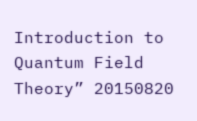Introduction to Quantum Field Theory” 20150820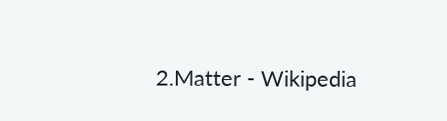2.Matter - Wikipedia